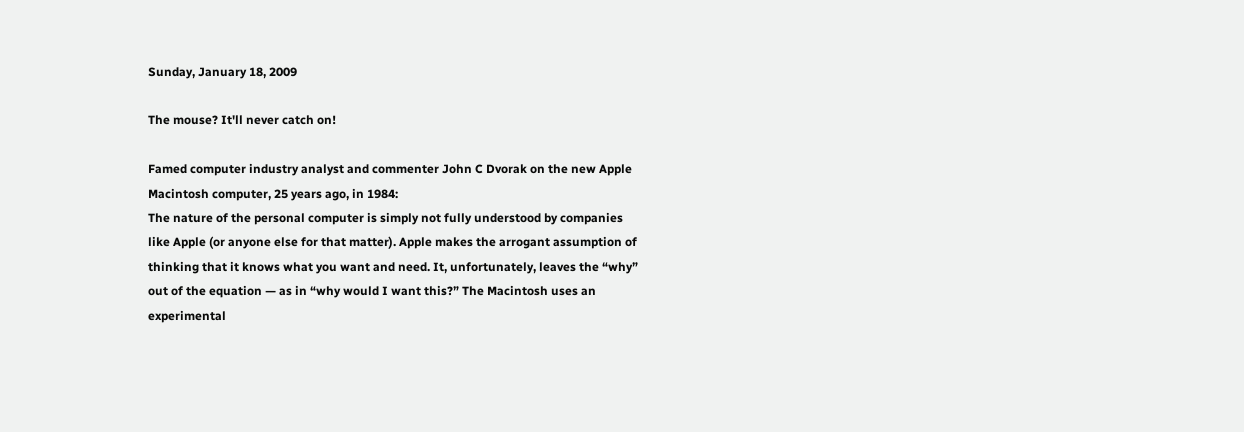Sunday, January 18, 2009

The mouse? It'll never catch on!

Famed computer industry analyst and commenter John C Dvorak on the new Apple Macintosh computer, 25 years ago, in 1984:
The nature of the personal computer is simply not fully understood by companies like Apple (or anyone else for that matter). Apple makes the arrogant assumption of thinking that it knows what you want and need. It, unfortunately, leaves the “why” out of the equation — as in “why would I want this?” The Macintosh uses an experimental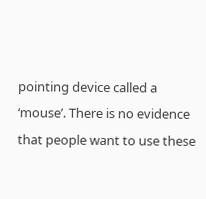pointing device called a ‘mouse’. There is no evidence that people want to use these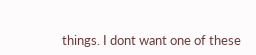things. I dont want one of these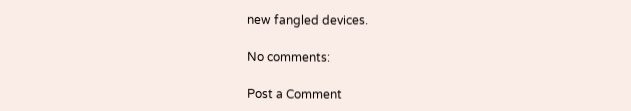new fangled devices.

No comments:

Post a Comment